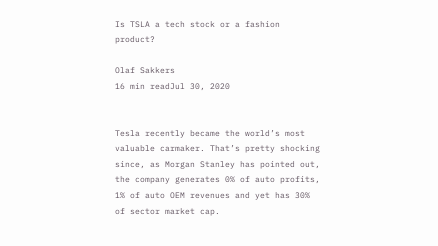Is TSLA a tech stock or a fashion product?

Olaf Sakkers
16 min readJul 30, 2020


Tesla recently became the world’s most valuable carmaker. That’s pretty shocking since, as Morgan Stanley has pointed out, the company generates 0% of auto profits, 1% of auto OEM revenues and yet has 30% of sector market cap.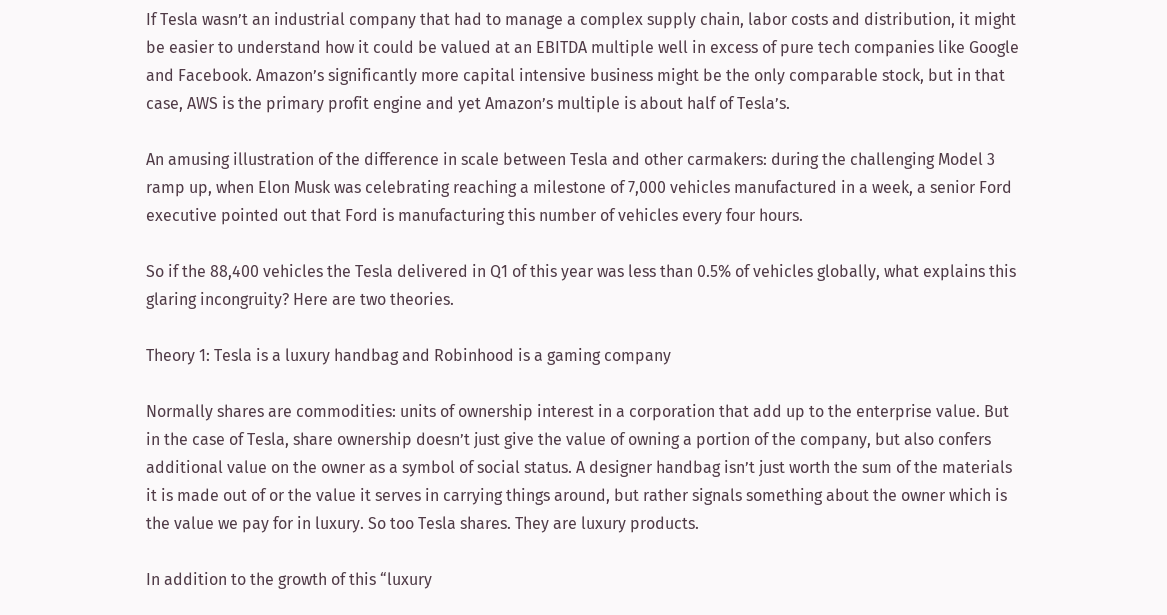If Tesla wasn’t an industrial company that had to manage a complex supply chain, labor costs and distribution, it might be easier to understand how it could be valued at an EBITDA multiple well in excess of pure tech companies like Google and Facebook. Amazon’s significantly more capital intensive business might be the only comparable stock, but in that case, AWS is the primary profit engine and yet Amazon’s multiple is about half of Tesla’s.

An amusing illustration of the difference in scale between Tesla and other carmakers: during the challenging Model 3 ramp up, when Elon Musk was celebrating reaching a milestone of 7,000 vehicles manufactured in a week, a senior Ford executive pointed out that Ford is manufacturing this number of vehicles every four hours.

So if the 88,400 vehicles the Tesla delivered in Q1 of this year was less than 0.5% of vehicles globally, what explains this glaring incongruity? Here are two theories.

Theory 1: Tesla is a luxury handbag and Robinhood is a gaming company

Normally shares are commodities: units of ownership interest in a corporation that add up to the enterprise value. But in the case of Tesla, share ownership doesn’t just give the value of owning a portion of the company, but also confers additional value on the owner as a symbol of social status. A designer handbag isn’t just worth the sum of the materials it is made out of or the value it serves in carrying things around, but rather signals something about the owner which is the value we pay for in luxury. So too Tesla shares. They are luxury products.

In addition to the growth of this “luxury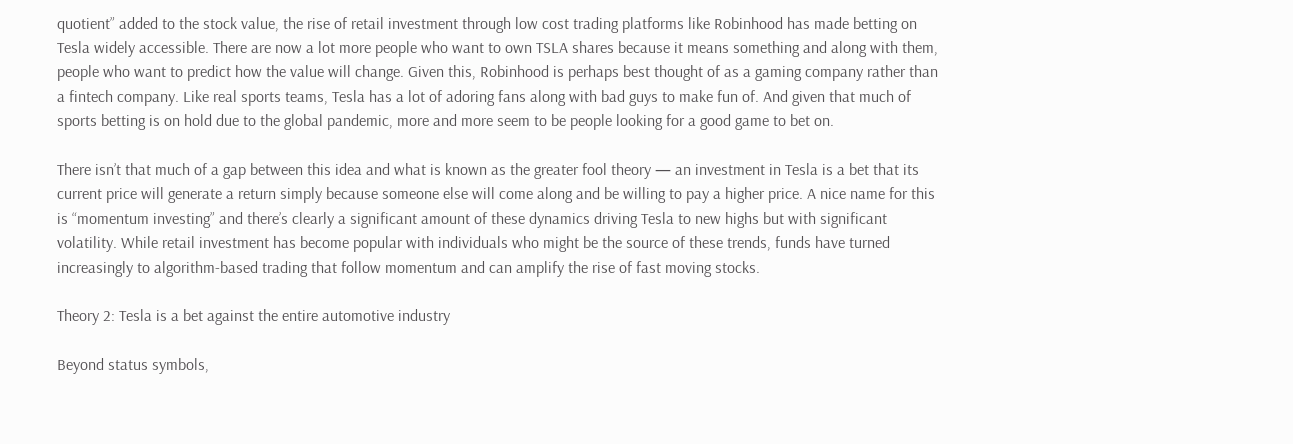quotient” added to the stock value, the rise of retail investment through low cost trading platforms like Robinhood has made betting on Tesla widely accessible. There are now a lot more people who want to own TSLA shares because it means something and along with them, people who want to predict how the value will change. Given this, Robinhood is perhaps best thought of as a gaming company rather than a fintech company. Like real sports teams, Tesla has a lot of adoring fans along with bad guys to make fun of. And given that much of sports betting is on hold due to the global pandemic, more and more seem to be people looking for a good game to bet on.

There isn’t that much of a gap between this idea and what is known as the greater fool theory — an investment in Tesla is a bet that its current price will generate a return simply because someone else will come along and be willing to pay a higher price. A nice name for this is “momentum investing” and there’s clearly a significant amount of these dynamics driving Tesla to new highs but with significant volatility. While retail investment has become popular with individuals who might be the source of these trends, funds have turned increasingly to algorithm-based trading that follow momentum and can amplify the rise of fast moving stocks.

Theory 2: Tesla is a bet against the entire automotive industry

Beyond status symbols,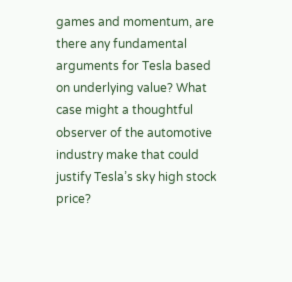games and momentum, are there any fundamental arguments for Tesla based on underlying value? What case might a thoughtful observer of the automotive industry make that could justify Tesla’s sky high stock price?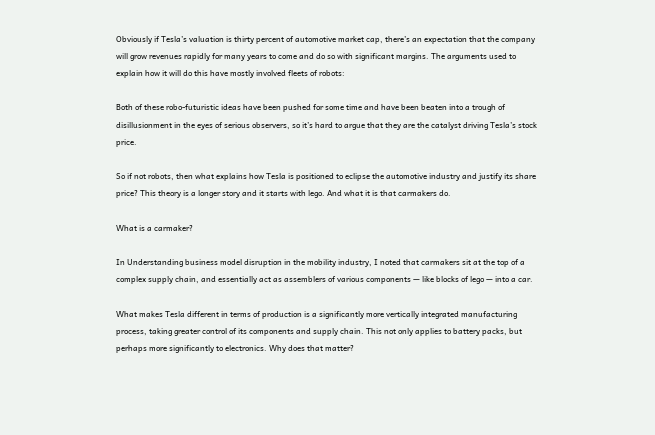Obviously if Tesla’s valuation is thirty percent of automotive market cap, there’s an expectation that the company will grow revenues rapidly for many years to come and do so with significant margins. The arguments used to explain how it will do this have mostly involved fleets of robots:

Both of these robo-futuristic ideas have been pushed for some time and have been beaten into a trough of disillusionment in the eyes of serious observers, so it’s hard to argue that they are the catalyst driving Tesla’s stock price.

So if not robots, then what explains how Tesla is positioned to eclipse the automotive industry and justify its share price? This theory is a longer story and it starts with lego. And what it is that carmakers do.

What is a carmaker?

In Understanding business model disruption in the mobility industry, I noted that carmakers sit at the top of a complex supply chain, and essentially act as assemblers of various components — like blocks of lego — into a car.

What makes Tesla different in terms of production is a significantly more vertically integrated manufacturing process, taking greater control of its components and supply chain. This not only applies to battery packs, but perhaps more significantly to electronics. Why does that matter?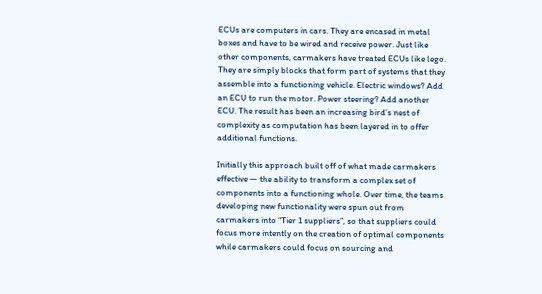ECUs are computers in cars. They are encased in metal boxes and have to be wired and receive power. Just like other components, carmakers have treated ECUs like lego. They are simply blocks that form part of systems that they assemble into a functioning vehicle. Electric windows? Add an ECU to run the motor. Power steering? Add another ECU. The result has been an increasing bird’s nest of complexity as computation has been layered in to offer additional functions.

Initially this approach built off of what made carmakers effective — the ability to transform a complex set of components into a functioning whole. Over time, the teams developing new functionality were spun out from carmakers into “Tier 1 suppliers”, so that suppliers could focus more intently on the creation of optimal components while carmakers could focus on sourcing and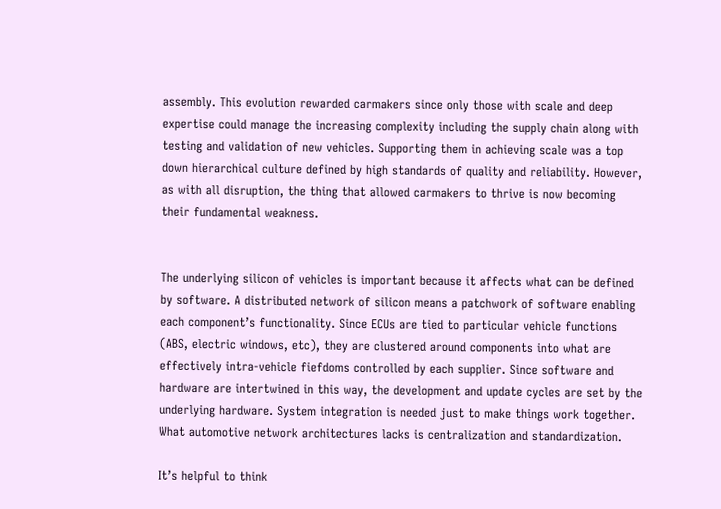assembly. This evolution rewarded carmakers since only those with scale and deep expertise could manage the increasing complexity including the supply chain along with testing and validation of new vehicles. Supporting them in achieving scale was a top down hierarchical culture defined by high standards of quality and reliability. However, as with all disruption, the thing that allowed carmakers to thrive is now becoming their fundamental weakness.


The underlying silicon of vehicles is important because it affects what can be defined by software. A distributed network of silicon means a patchwork of software enabling each component’s functionality. Since ECUs are tied to particular vehicle functions (ABS, electric windows, etc), they are clustered around components into what are effectively intra-vehicle fiefdoms controlled by each supplier. Since software and hardware are intertwined in this way, the development and update cycles are set by the underlying hardware. System integration is needed just to make things work together. What automotive network architectures lacks is centralization and standardization.

It’s helpful to think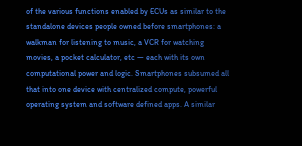of the various functions enabled by ECUs as similar to the standalone devices people owned before smartphones: a walkman for listening to music, a VCR for watching movies, a pocket calculator, etc — each with its own computational power and logic. Smartphones subsumed all that into one device with centralized compute, powerful operating system and software defined apps. A similar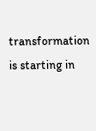transformation is starting in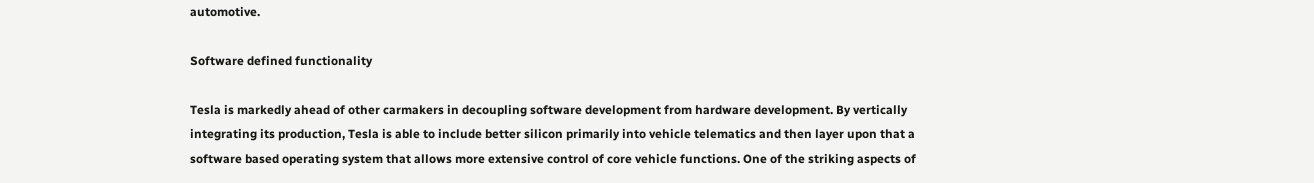automotive.

Software defined functionality

Tesla is markedly ahead of other carmakers in decoupling software development from hardware development. By vertically integrating its production, Tesla is able to include better silicon primarily into vehicle telematics and then layer upon that a software based operating system that allows more extensive control of core vehicle functions. One of the striking aspects of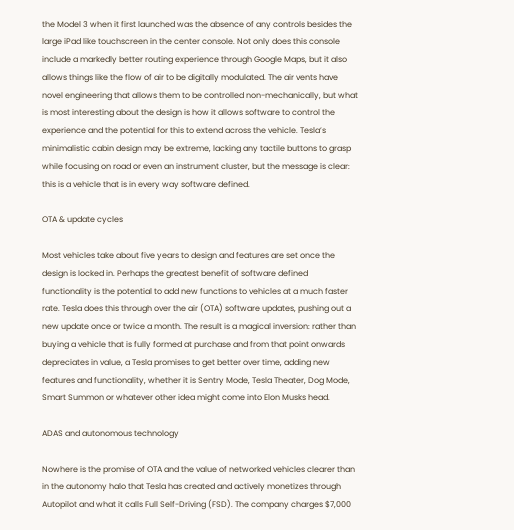the Model 3 when it first launched was the absence of any controls besides the large iPad like touchscreen in the center console. Not only does this console include a markedly better routing experience through Google Maps, but it also allows things like the flow of air to be digitally modulated. The air vents have novel engineering that allows them to be controlled non-mechanically, but what is most interesting about the design is how it allows software to control the experience and the potential for this to extend across the vehicle. Tesla’s minimalistic cabin design may be extreme, lacking any tactile buttons to grasp while focusing on road or even an instrument cluster, but the message is clear: this is a vehicle that is in every way software defined.

OTA & update cycles

Most vehicles take about five years to design and features are set once the design is locked in. Perhaps the greatest benefit of software defined functionality is the potential to add new functions to vehicles at a much faster rate. Tesla does this through over the air (OTA) software updates, pushing out a new update once or twice a month. The result is a magical inversion: rather than buying a vehicle that is fully formed at purchase and from that point onwards depreciates in value, a Tesla promises to get better over time, adding new features and functionality, whether it is Sentry Mode, Tesla Theater, Dog Mode, Smart Summon or whatever other idea might come into Elon Musks head.

ADAS and autonomous technology

Nowhere is the promise of OTA and the value of networked vehicles clearer than in the autonomy halo that Tesla has created and actively monetizes through Autopilot and what it calls Full Self-Driving (FSD). The company charges $7,000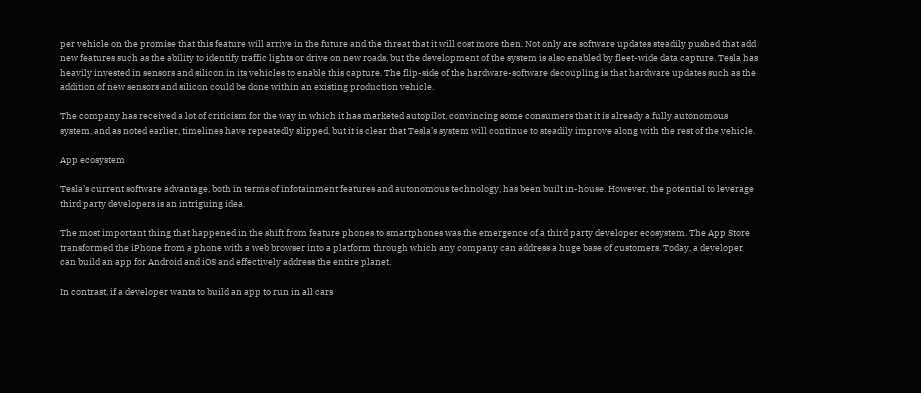per vehicle on the promise that this feature will arrive in the future and the threat that it will cost more then. Not only are software updates steadily pushed that add new features such as the ability to identify traffic lights or drive on new roads, but the development of the system is also enabled by fleet-wide data capture. Tesla has heavily invested in sensors and silicon in its vehicles to enable this capture. The flip-side of the hardware-software decoupling is that hardware updates such as the addition of new sensors and silicon could be done within an existing production vehicle.

The company has received a lot of criticism for the way in which it has marketed autopilot, convincing some consumers that it is already a fully autonomous system, and as noted earlier, timelines have repeatedly slipped, but it is clear that Tesla’s system will continue to steadily improve along with the rest of the vehicle.

App ecosystem

Tesla’s current software advantage, both in terms of infotainment features and autonomous technology, has been built in-house. However, the potential to leverage third party developers is an intriguing idea.

The most important thing that happened in the shift from feature phones to smartphones was the emergence of a third party developer ecosystem. The App Store transformed the iPhone from a phone with a web browser into a platform through which any company can address a huge base of customers. Today, a developer can build an app for Android and iOS and effectively address the entire planet.

In contrast, if a developer wants to build an app to run in all cars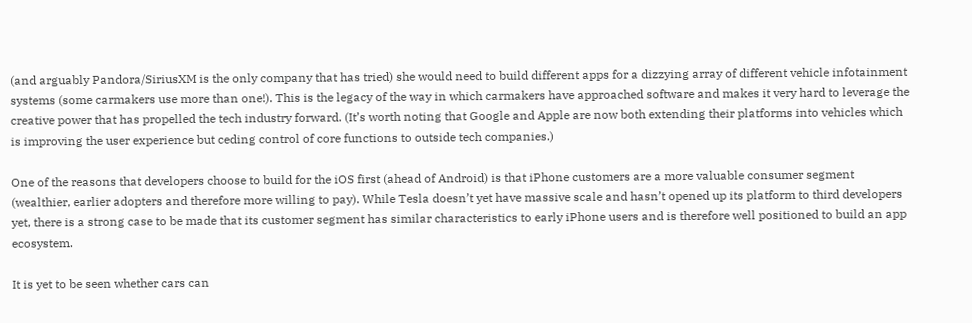(and arguably Pandora/SiriusXM is the only company that has tried) she would need to build different apps for a dizzying array of different vehicle infotainment systems (some carmakers use more than one!). This is the legacy of the way in which carmakers have approached software and makes it very hard to leverage the creative power that has propelled the tech industry forward. (It’s worth noting that Google and Apple are now both extending their platforms into vehicles which is improving the user experience but ceding control of core functions to outside tech companies.)

One of the reasons that developers choose to build for the iOS first (ahead of Android) is that iPhone customers are a more valuable consumer segment (wealthier, earlier adopters and therefore more willing to pay). While Tesla doesn’t yet have massive scale and hasn’t opened up its platform to third developers yet, there is a strong case to be made that its customer segment has similar characteristics to early iPhone users and is therefore well positioned to build an app ecosystem.

It is yet to be seen whether cars can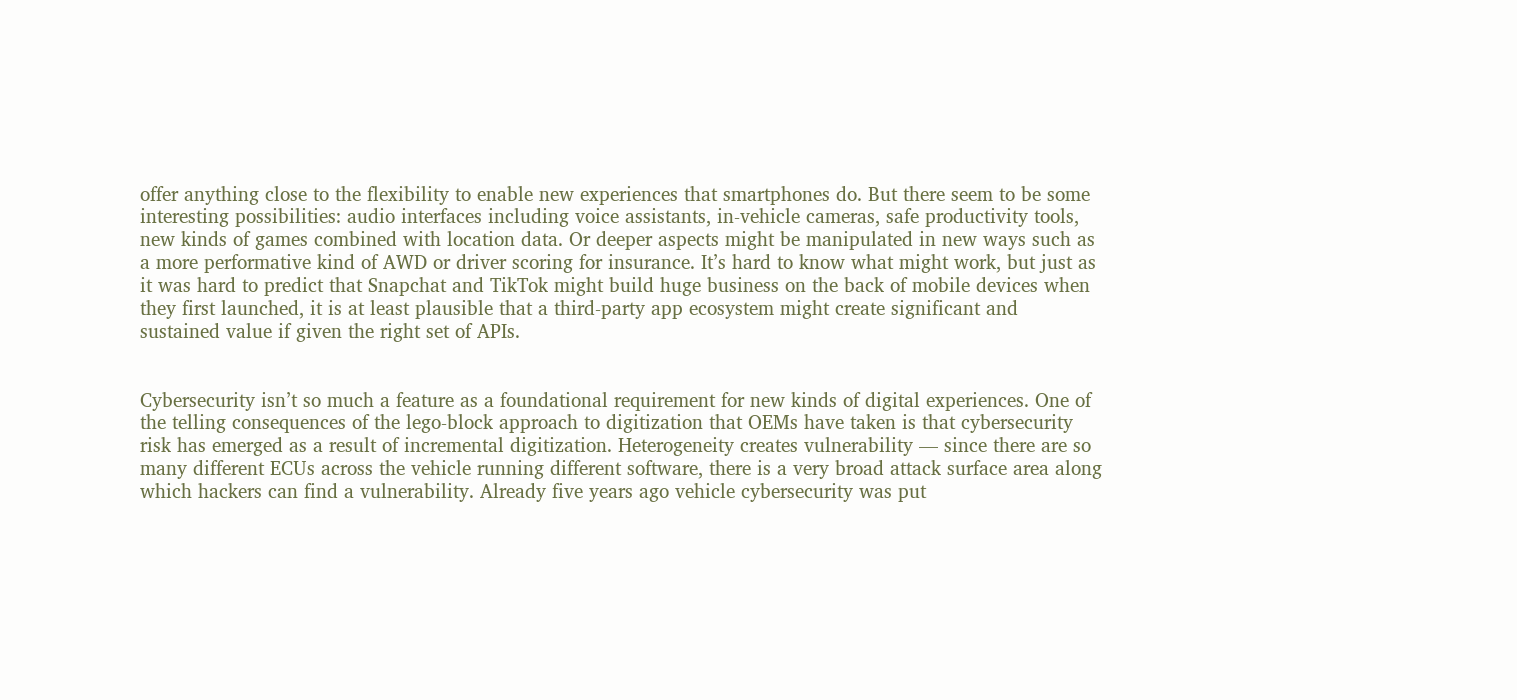offer anything close to the flexibility to enable new experiences that smartphones do. But there seem to be some interesting possibilities: audio interfaces including voice assistants, in-vehicle cameras, safe productivity tools, new kinds of games combined with location data. Or deeper aspects might be manipulated in new ways such as a more performative kind of AWD or driver scoring for insurance. It’s hard to know what might work, but just as it was hard to predict that Snapchat and TikTok might build huge business on the back of mobile devices when they first launched, it is at least plausible that a third-party app ecosystem might create significant and sustained value if given the right set of APIs.


Cybersecurity isn’t so much a feature as a foundational requirement for new kinds of digital experiences. One of the telling consequences of the lego-block approach to digitization that OEMs have taken is that cybersecurity risk has emerged as a result of incremental digitization. Heterogeneity creates vulnerability — since there are so many different ECUs across the vehicle running different software, there is a very broad attack surface area along which hackers can find a vulnerability. Already five years ago vehicle cybersecurity was put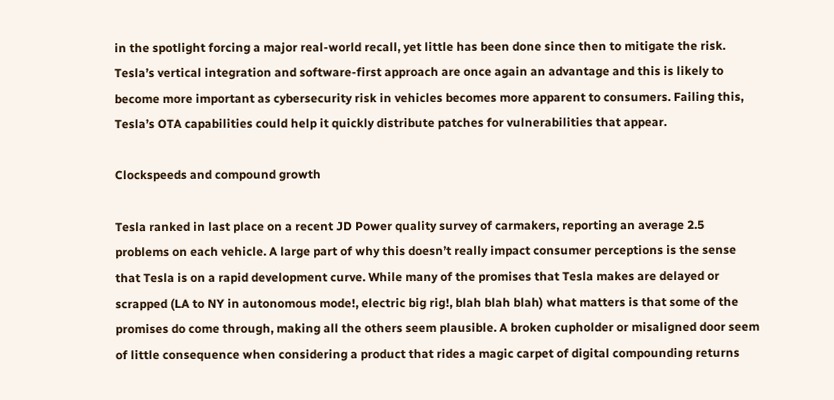in the spotlight forcing a major real-world recall, yet little has been done since then to mitigate the risk. Tesla’s vertical integration and software-first approach are once again an advantage and this is likely to become more important as cybersecurity risk in vehicles becomes more apparent to consumers. Failing this, Tesla’s OTA capabilities could help it quickly distribute patches for vulnerabilities that appear.

Clockspeeds and compound growth

Tesla ranked in last place on a recent JD Power quality survey of carmakers, reporting an average 2.5 problems on each vehicle. A large part of why this doesn’t really impact consumer perceptions is the sense that Tesla is on a rapid development curve. While many of the promises that Tesla makes are delayed or scrapped (LA to NY in autonomous mode!, electric big rig!, blah blah blah) what matters is that some of the promises do come through, making all the others seem plausible. A broken cupholder or misaligned door seem of little consequence when considering a product that rides a magic carpet of digital compounding returns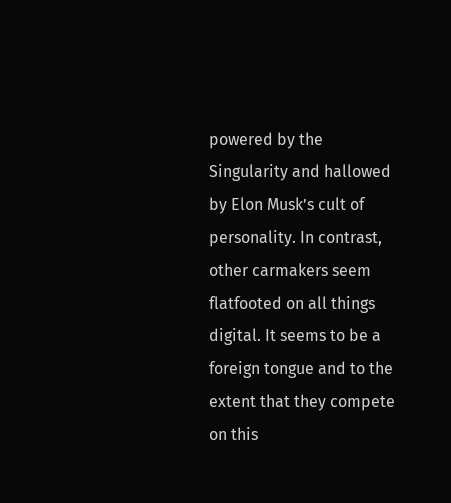powered by the Singularity and hallowed by Elon Musk’s cult of personality. In contrast, other carmakers seem flatfooted on all things digital. It seems to be a foreign tongue and to the extent that they compete on this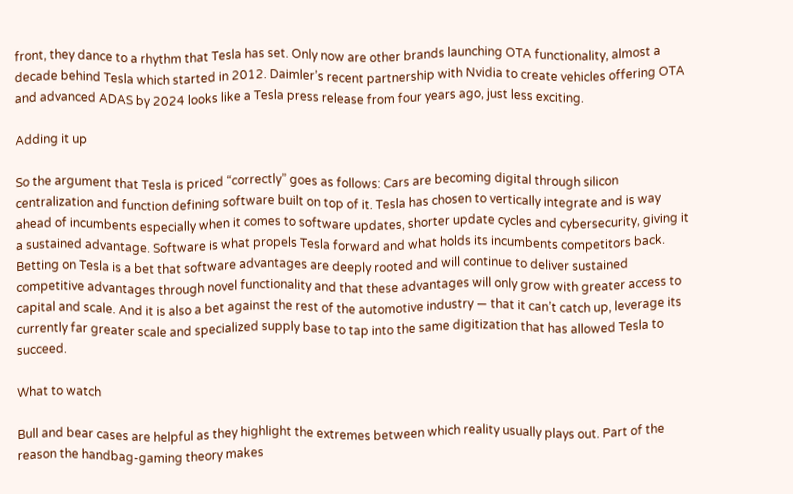front, they dance to a rhythm that Tesla has set. Only now are other brands launching OTA functionality, almost a decade behind Tesla which started in 2012. Daimler’s recent partnership with Nvidia to create vehicles offering OTA and advanced ADAS by 2024 looks like a Tesla press release from four years ago, just less exciting.

Adding it up

So the argument that Tesla is priced “correctly” goes as follows: Cars are becoming digital through silicon centralization and function defining software built on top of it. Tesla has chosen to vertically integrate and is way ahead of incumbents especially when it comes to software updates, shorter update cycles and cybersecurity, giving it a sustained advantage. Software is what propels Tesla forward and what holds its incumbents competitors back. Betting on Tesla is a bet that software advantages are deeply rooted and will continue to deliver sustained competitive advantages through novel functionality and that these advantages will only grow with greater access to capital and scale. And it is also a bet against the rest of the automotive industry — that it can’t catch up, leverage its currently far greater scale and specialized supply base to tap into the same digitization that has allowed Tesla to succeed.

What to watch

Bull and bear cases are helpful as they highlight the extremes between which reality usually plays out. Part of the reason the handbag-gaming theory makes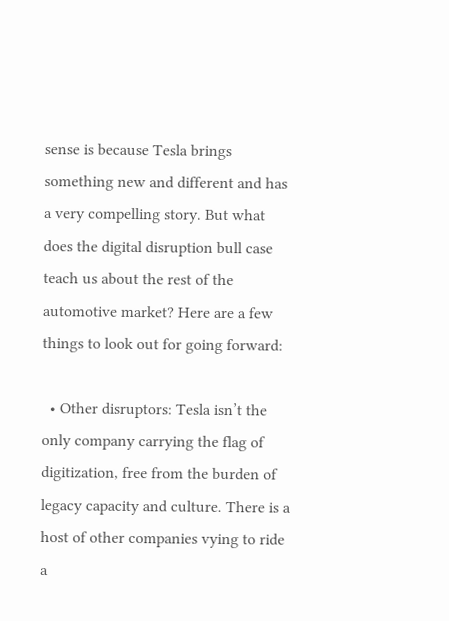sense is because Tesla brings something new and different and has a very compelling story. But what does the digital disruption bull case teach us about the rest of the automotive market? Here are a few things to look out for going forward:

  • Other disruptors: Tesla isn’t the only company carrying the flag of digitization, free from the burden of legacy capacity and culture. There is a host of other companies vying to ride a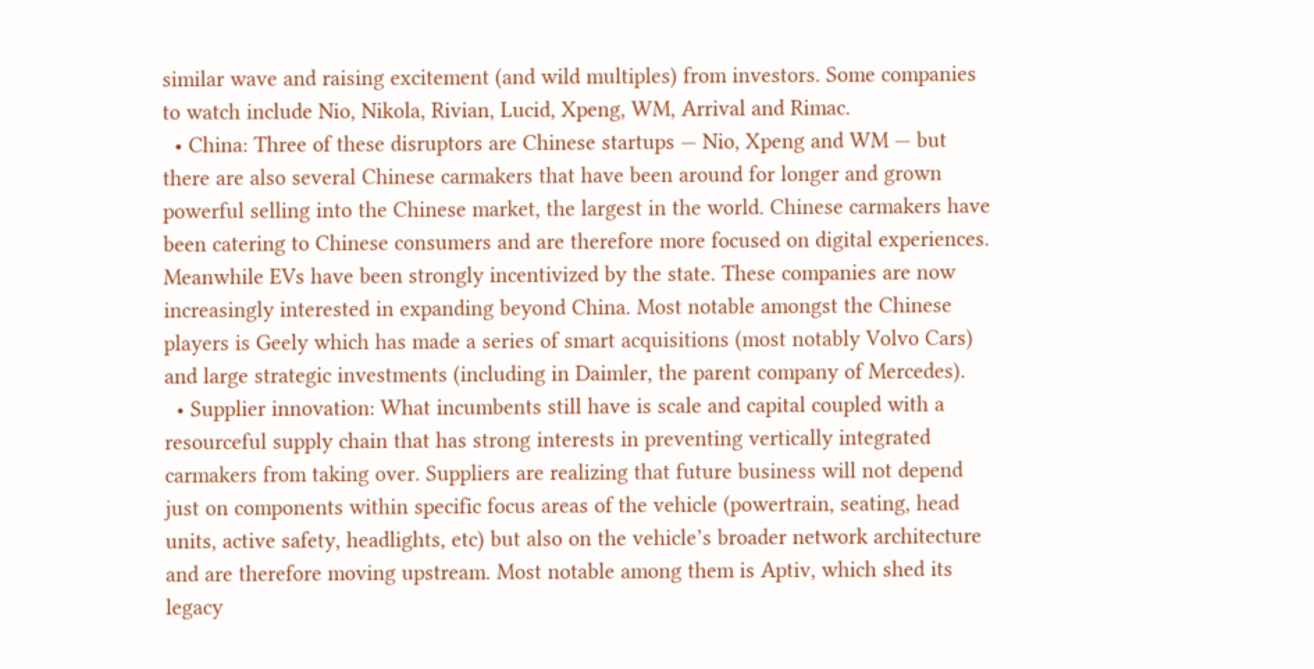similar wave and raising excitement (and wild multiples) from investors. Some companies to watch include Nio, Nikola, Rivian, Lucid, Xpeng, WM, Arrival and Rimac.
  • China: Three of these disruptors are Chinese startups — Nio, Xpeng and WM — but there are also several Chinese carmakers that have been around for longer and grown powerful selling into the Chinese market, the largest in the world. Chinese carmakers have been catering to Chinese consumers and are therefore more focused on digital experiences. Meanwhile EVs have been strongly incentivized by the state. These companies are now increasingly interested in expanding beyond China. Most notable amongst the Chinese players is Geely which has made a series of smart acquisitions (most notably Volvo Cars) and large strategic investments (including in Daimler, the parent company of Mercedes).
  • Supplier innovation: What incumbents still have is scale and capital coupled with a resourceful supply chain that has strong interests in preventing vertically integrated carmakers from taking over. Suppliers are realizing that future business will not depend just on components within specific focus areas of the vehicle (powertrain, seating, head units, active safety, headlights, etc) but also on the vehicle’s broader network architecture and are therefore moving upstream. Most notable among them is Aptiv, which shed its legacy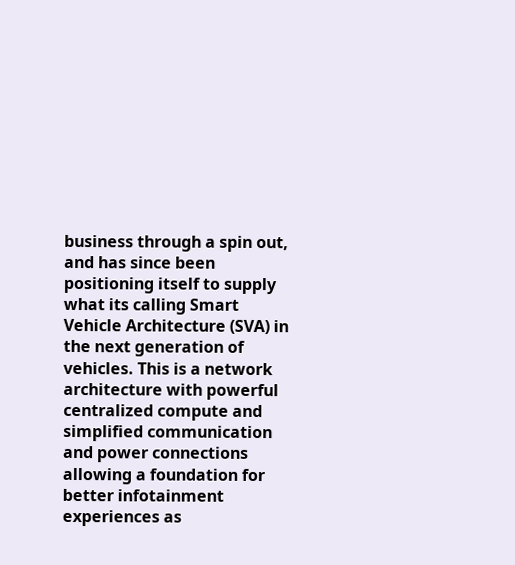business through a spin out, and has since been positioning itself to supply what its calling Smart Vehicle Architecture (SVA) in the next generation of vehicles. This is a network architecture with powerful centralized compute and simplified communication and power connections allowing a foundation for better infotainment experiences as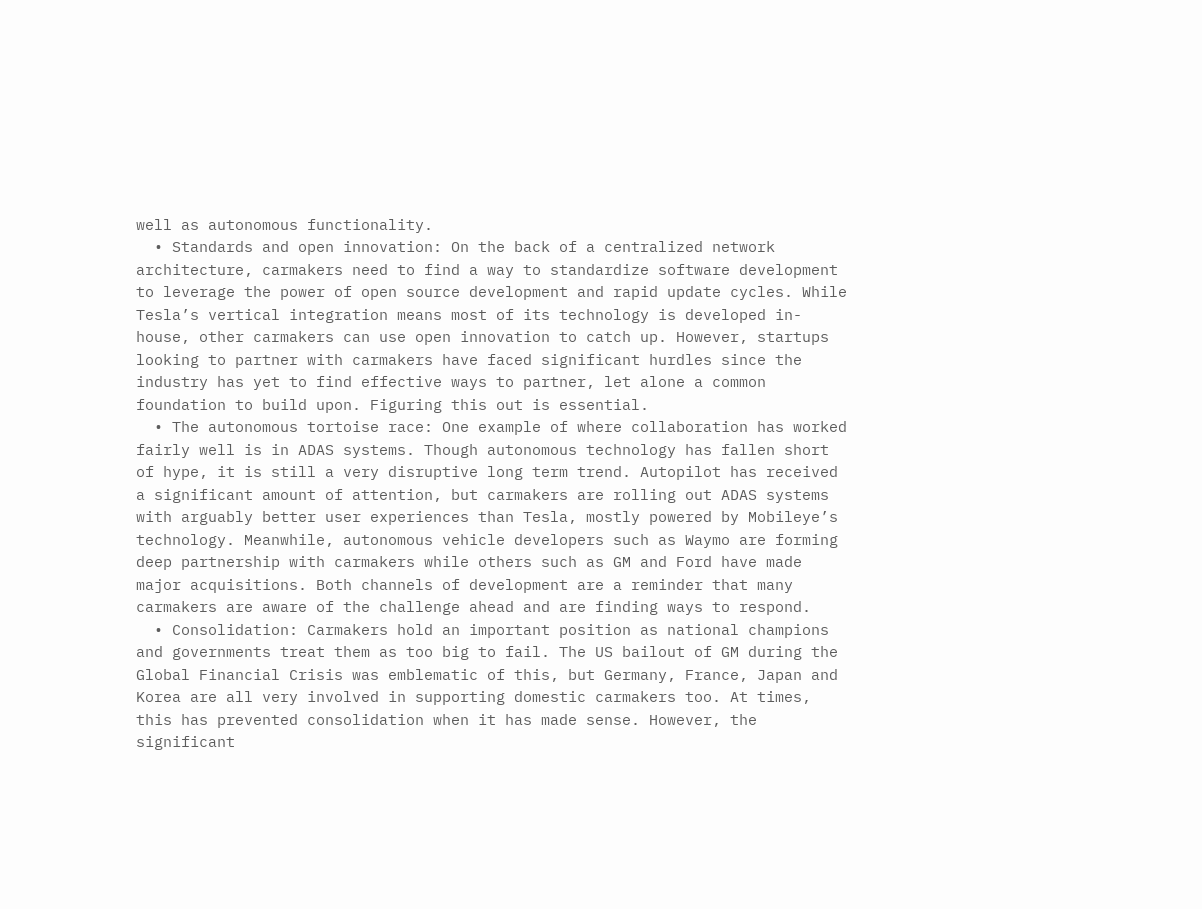well as autonomous functionality.
  • Standards and open innovation: On the back of a centralized network architecture, carmakers need to find a way to standardize software development to leverage the power of open source development and rapid update cycles. While Tesla’s vertical integration means most of its technology is developed in-house, other carmakers can use open innovation to catch up. However, startups looking to partner with carmakers have faced significant hurdles since the industry has yet to find effective ways to partner, let alone a common foundation to build upon. Figuring this out is essential.
  • The autonomous tortoise race: One example of where collaboration has worked fairly well is in ADAS systems. Though autonomous technology has fallen short of hype, it is still a very disruptive long term trend. Autopilot has received a significant amount of attention, but carmakers are rolling out ADAS systems with arguably better user experiences than Tesla, mostly powered by Mobileye’s technology. Meanwhile, autonomous vehicle developers such as Waymo are forming deep partnership with carmakers while others such as GM and Ford have made major acquisitions. Both channels of development are a reminder that many carmakers are aware of the challenge ahead and are finding ways to respond.
  • Consolidation: Carmakers hold an important position as national champions and governments treat them as too big to fail. The US bailout of GM during the Global Financial Crisis was emblematic of this, but Germany, France, Japan and Korea are all very involved in supporting domestic carmakers too. At times, this has prevented consolidation when it has made sense. However, the significant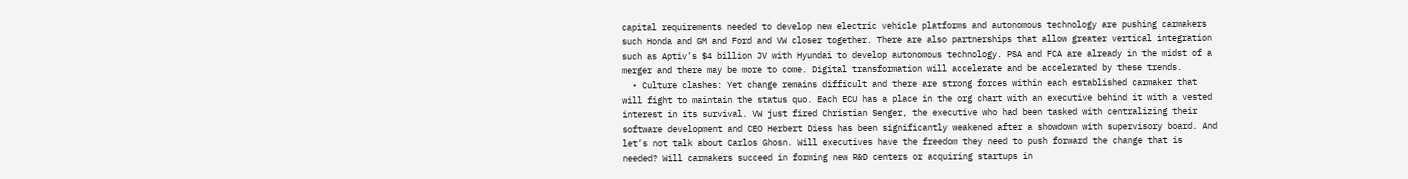capital requirements needed to develop new electric vehicle platforms and autonomous technology are pushing carmakers such Honda and GM and Ford and VW closer together. There are also partnerships that allow greater vertical integration such as Aptiv’s $4 billion JV with Hyundai to develop autonomous technology. PSA and FCA are already in the midst of a merger and there may be more to come. Digital transformation will accelerate and be accelerated by these trends.
  • Culture clashes: Yet change remains difficult and there are strong forces within each established carmaker that will fight to maintain the status quo. Each ECU has a place in the org chart with an executive behind it with a vested interest in its survival. VW just fired Christian Senger, the executive who had been tasked with centralizing their software development and CEO Herbert Diess has been significantly weakened after a showdown with supervisory board. And let’s not talk about Carlos Ghosn. Will executives have the freedom they need to push forward the change that is needed? Will carmakers succeed in forming new R&D centers or acquiring startups in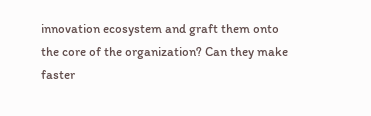innovation ecosystem and graft them onto the core of the organization? Can they make faster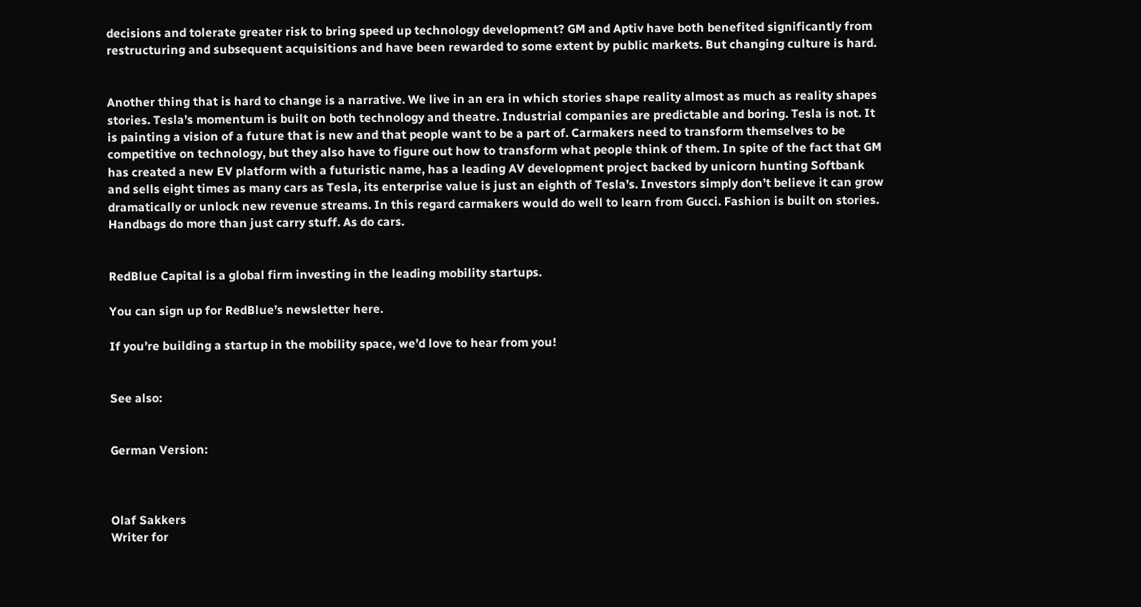decisions and tolerate greater risk to bring speed up technology development? GM and Aptiv have both benefited significantly from restructuring and subsequent acquisitions and have been rewarded to some extent by public markets. But changing culture is hard.


Another thing that is hard to change is a narrative. We live in an era in which stories shape reality almost as much as reality shapes stories. Tesla’s momentum is built on both technology and theatre. Industrial companies are predictable and boring. Tesla is not. It is painting a vision of a future that is new and that people want to be a part of. Carmakers need to transform themselves to be competitive on technology, but they also have to figure out how to transform what people think of them. In spite of the fact that GM has created a new EV platform with a futuristic name, has a leading AV development project backed by unicorn hunting Softbank and sells eight times as many cars as Tesla, its enterprise value is just an eighth of Tesla’s. Investors simply don’t believe it can grow dramatically or unlock new revenue streams. In this regard carmakers would do well to learn from Gucci. Fashion is built on stories. Handbags do more than just carry stuff. As do cars.


RedBlue Capital is a global firm investing in the leading mobility startups.

You can sign up for RedBlue’s newsletter here.

If you’re building a startup in the mobility space, we’d love to hear from you!


See also:


German Version:



Olaf Sakkers
Writer for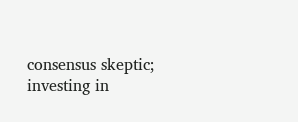consensus skeptic; investing in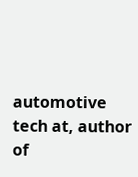automotive tech at, author of